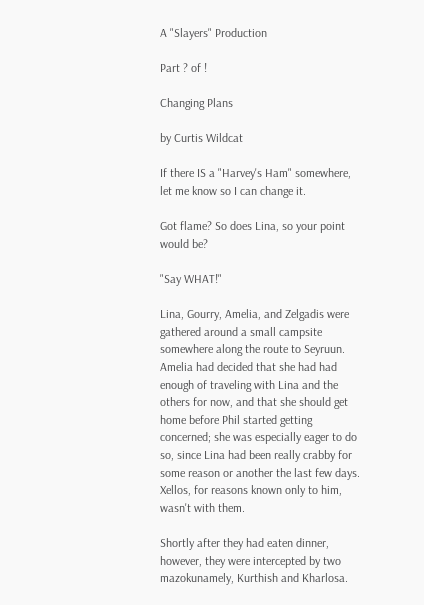A "Slayers" Production

Part ? of !

Changing Plans

by Curtis Wildcat

If there IS a "Harvey's Ham" somewhere, let me know so I can change it.

Got flame? So does Lina, so your point would be?

"Say WHAT!"

Lina, Gourry, Amelia, and Zelgadis were gathered around a small campsite somewhere along the route to Seyruun. Amelia had decided that she had had enough of traveling with Lina and the others for now, and that she should get home before Phil started getting concerned; she was especially eager to do so, since Lina had been really crabby for some reason or another the last few days. Xellos, for reasons known only to him, wasn't with them.

Shortly after they had eaten dinner, however, they were intercepted by two mazokunamely, Kurthish and Kharlosa.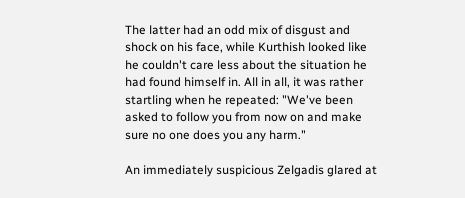The latter had an odd mix of disgust and shock on his face, while Kurthish looked like he couldn't care less about the situation he had found himself in. All in all, it was rather startling when he repeated: "We've been asked to follow you from now on and make sure no one does you any harm."

An immediately suspicious Zelgadis glared at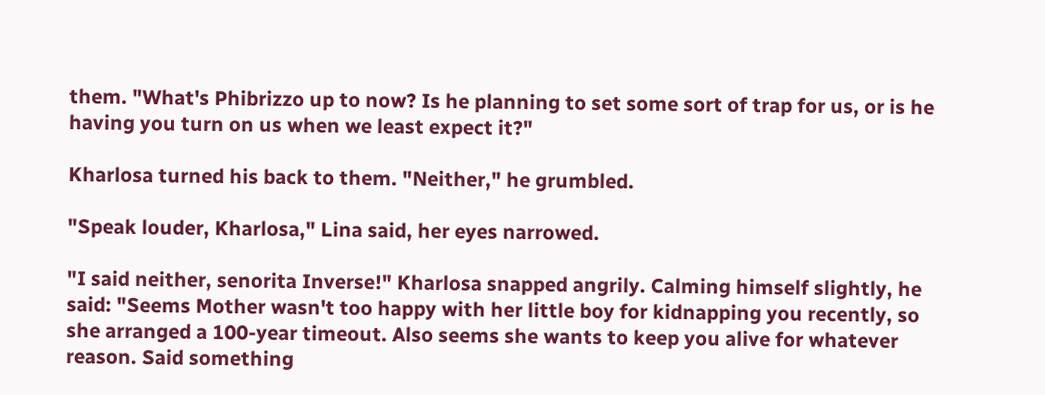them. "What's Phibrizzo up to now? Is he planning to set some sort of trap for us, or is he having you turn on us when we least expect it?"

Kharlosa turned his back to them. "Neither," he grumbled.

"Speak louder, Kharlosa," Lina said, her eyes narrowed.

"I said neither, senorita Inverse!" Kharlosa snapped angrily. Calming himself slightly, he said: "Seems Mother wasn't too happy with her little boy for kidnapping you recently, so she arranged a 100-year timeout. Also seems she wants to keep you alive for whatever reason. Said something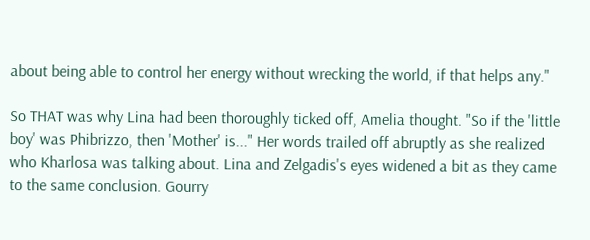about being able to control her energy without wrecking the world, if that helps any."

So THAT was why Lina had been thoroughly ticked off, Amelia thought. "So if the 'little boy' was Phibrizzo, then 'Mother' is..." Her words trailed off abruptly as she realized who Kharlosa was talking about. Lina and Zelgadis's eyes widened a bit as they came to the same conclusion. Gourry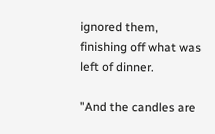ignored them, finishing off what was left of dinner.

"And the candles are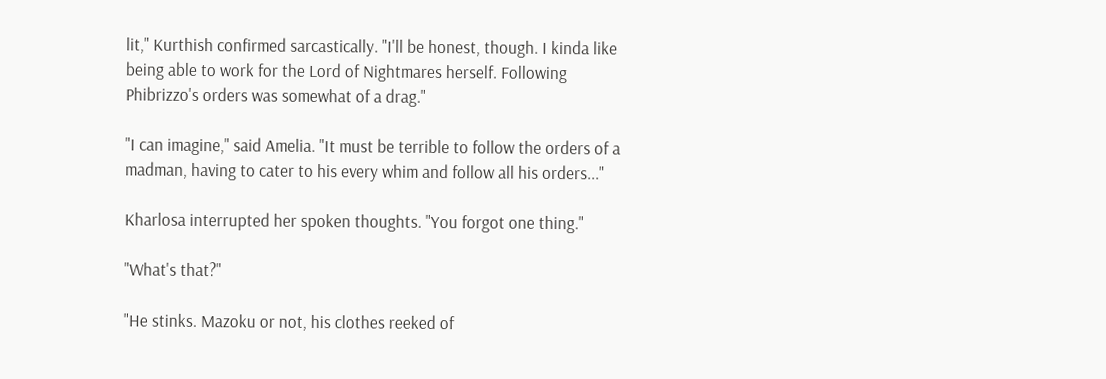lit," Kurthish confirmed sarcastically. "I'll be honest, though. I kinda like being able to work for the Lord of Nightmares herself. Following Phibrizzo's orders was somewhat of a drag."

"I can imagine," said Amelia. "It must be terrible to follow the orders of a madman, having to cater to his every whim and follow all his orders..."

Kharlosa interrupted her spoken thoughts. "You forgot one thing."

"What's that?"

"He stinks. Mazoku or not, his clothes reeked of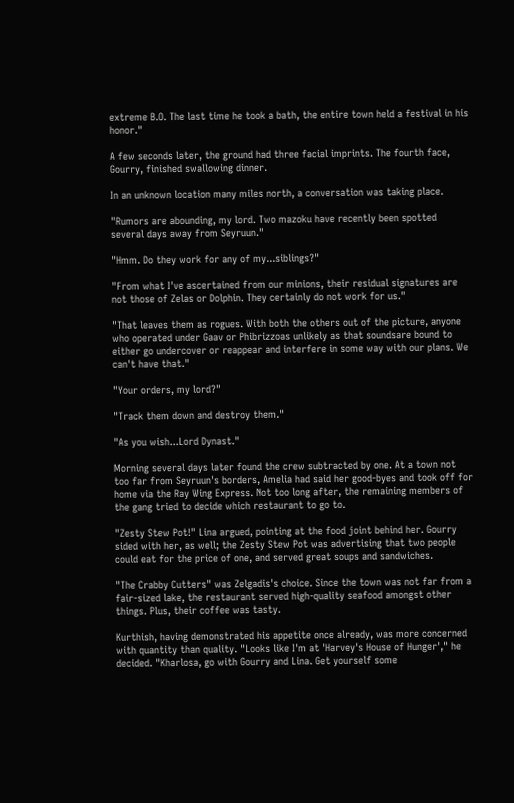extreme B.O. The last time he took a bath, the entire town held a festival in his honor."

A few seconds later, the ground had three facial imprints. The fourth face, Gourry, finished swallowing dinner.

In an unknown location many miles north, a conversation was taking place.

"Rumors are abounding, my lord. Two mazoku have recently been spotted several days away from Seyruun."

"Hmm. Do they work for any of my...siblings?"

"From what I've ascertained from our minions, their residual signatures are not those of Zelas or Dolphin. They certainly do not work for us."

"That leaves them as rogues. With both the others out of the picture, anyone who operated under Gaav or Phibrizzoas unlikely as that soundsare bound to either go undercover or reappear and interfere in some way with our plans. We can't have that."

"Your orders, my lord?"

"Track them down and destroy them."

"As you wish...Lord Dynast."

Morning several days later found the crew subtracted by one. At a town not too far from Seyruun's borders, Amelia had said her good-byes and took off for home via the Ray Wing Express. Not too long after, the remaining members of the gang tried to decide which restaurant to go to.

"Zesty Stew Pot!" Lina argued, pointing at the food joint behind her. Gourry sided with her, as well; the Zesty Stew Pot was advertising that two people could eat for the price of one, and served great soups and sandwiches.

"The Crabby Cutters" was Zelgadis's choice. Since the town was not far from a fair-sized lake, the restaurant served high-quality seafood amongst other things. Plus, their coffee was tasty.

Kurthish, having demonstrated his appetite once already, was more concerned with quantity than quality. "Looks like I'm at 'Harvey's House of Hunger'," he decided. "Kharlosa, go with Gourry and Lina. Get yourself some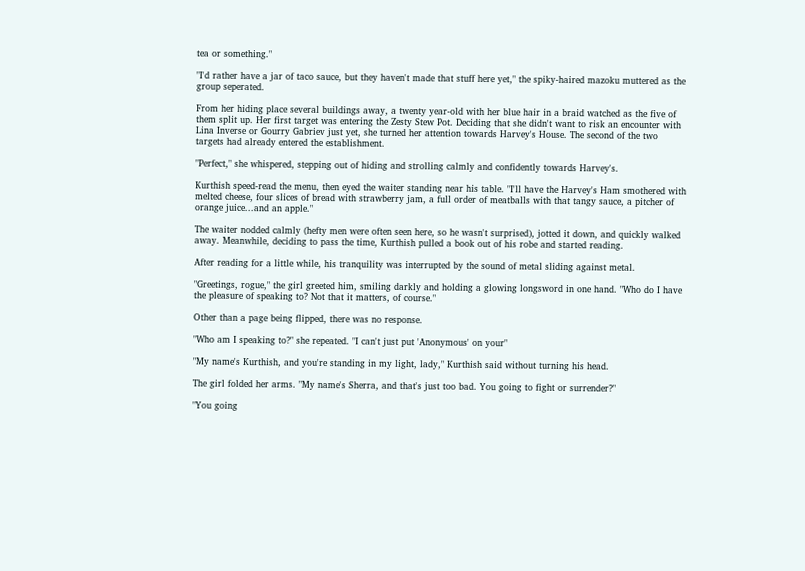tea or something."

"I'd rather have a jar of taco sauce, but they haven't made that stuff here yet," the spiky-haired mazoku muttered as the group seperated.

From her hiding place several buildings away, a twenty year-old with her blue hair in a braid watched as the five of them split up. Her first target was entering the Zesty Stew Pot. Deciding that she didn't want to risk an encounter with Lina Inverse or Gourry Gabriev just yet, she turned her attention towards Harvey's House. The second of the two targets had already entered the establishment.

"Perfect," she whispered, stepping out of hiding and strolling calmly and confidently towards Harvey's.

Kurthish speed-read the menu, then eyed the waiter standing near his table. "I'll have the Harvey's Ham smothered with melted cheese, four slices of bread with strawberry jam, a full order of meatballs with that tangy sauce, a pitcher of orange juice...and an apple."

The waiter nodded calmly (hefty men were often seen here, so he wasn't surprised), jotted it down, and quickly walked away. Meanwhile, deciding to pass the time, Kurthish pulled a book out of his robe and started reading.

After reading for a little while, his tranquility was interrupted by the sound of metal sliding against metal.

"Greetings, rogue," the girl greeted him, smiling darkly and holding a glowing longsword in one hand. "Who do I have the pleasure of speaking to? Not that it matters, of course."

Other than a page being flipped, there was no response.

"Who am I speaking to?" she repeated. "I can't just put 'Anonymous' on your"

"My name's Kurthish, and you're standing in my light, lady," Kurthish said without turning his head.

The girl folded her arms. "My name's Sherra, and that's just too bad. You going to fight or surrender?"

"You going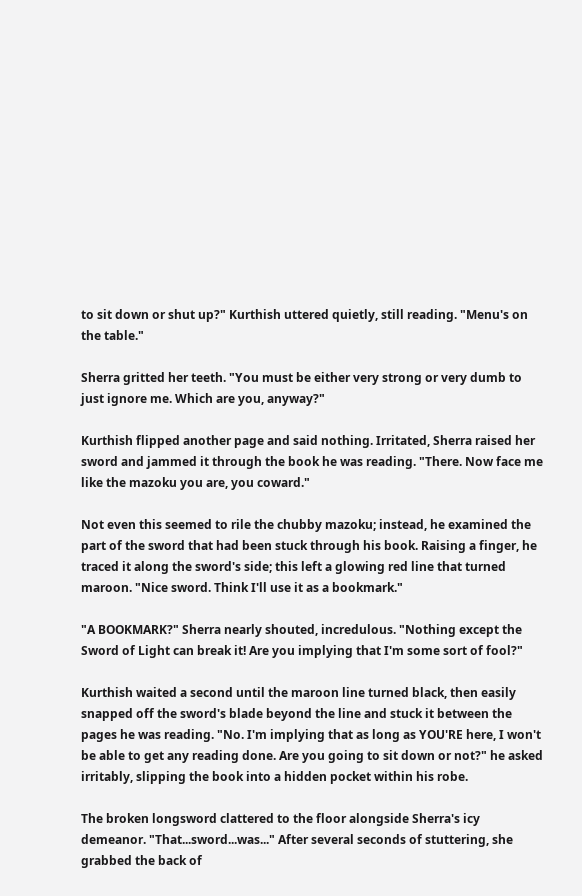to sit down or shut up?" Kurthish uttered quietly, still reading. "Menu's on the table."

Sherra gritted her teeth. "You must be either very strong or very dumb to just ignore me. Which are you, anyway?"

Kurthish flipped another page and said nothing. Irritated, Sherra raised her sword and jammed it through the book he was reading. "There. Now face me like the mazoku you are, you coward."

Not even this seemed to rile the chubby mazoku; instead, he examined the part of the sword that had been stuck through his book. Raising a finger, he traced it along the sword's side; this left a glowing red line that turned maroon. "Nice sword. Think I'll use it as a bookmark."

"A BOOKMARK?" Sherra nearly shouted, incredulous. "Nothing except the Sword of Light can break it! Are you implying that I'm some sort of fool?"

Kurthish waited a second until the maroon line turned black, then easily snapped off the sword's blade beyond the line and stuck it between the pages he was reading. "No. I'm implying that as long as YOU'RE here, I won't be able to get any reading done. Are you going to sit down or not?" he asked irritably, slipping the book into a hidden pocket within his robe.

The broken longsword clattered to the floor alongside Sherra's icy demeanor. "That...sword...was..." After several seconds of stuttering, she grabbed the back of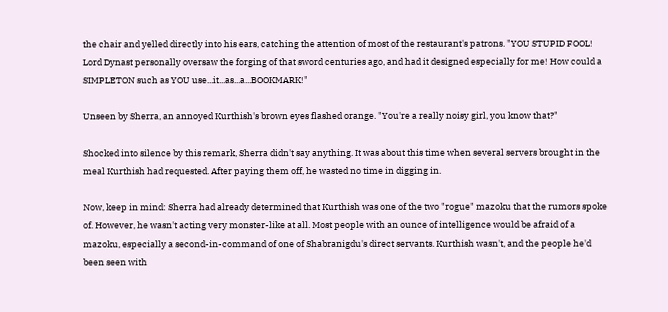the chair and yelled directly into his ears, catching the attention of most of the restaurant's patrons. "YOU STUPID FOOL! Lord Dynast personally oversaw the forging of that sword centuries ago, and had it designed especially for me! How could a SIMPLETON such as YOU use...it...as...a...BOOKMARK!"

Unseen by Sherra, an annoyed Kurthish's brown eyes flashed orange. "You're a really noisy girl, you know that?"

Shocked into silence by this remark, Sherra didn't say anything. It was about this time when several servers brought in the meal Kurthish had requested. After paying them off, he wasted no time in digging in.

Now, keep in mind: Sherra had already determined that Kurthish was one of the two "rogue" mazoku that the rumors spoke of. However, he wasn't acting very monster-like at all. Most people with an ounce of intelligence would be afraid of a mazoku, especially a second-in-command of one of Shabranigdu's direct servants. Kurthish wasn't, and the people he'd been seen with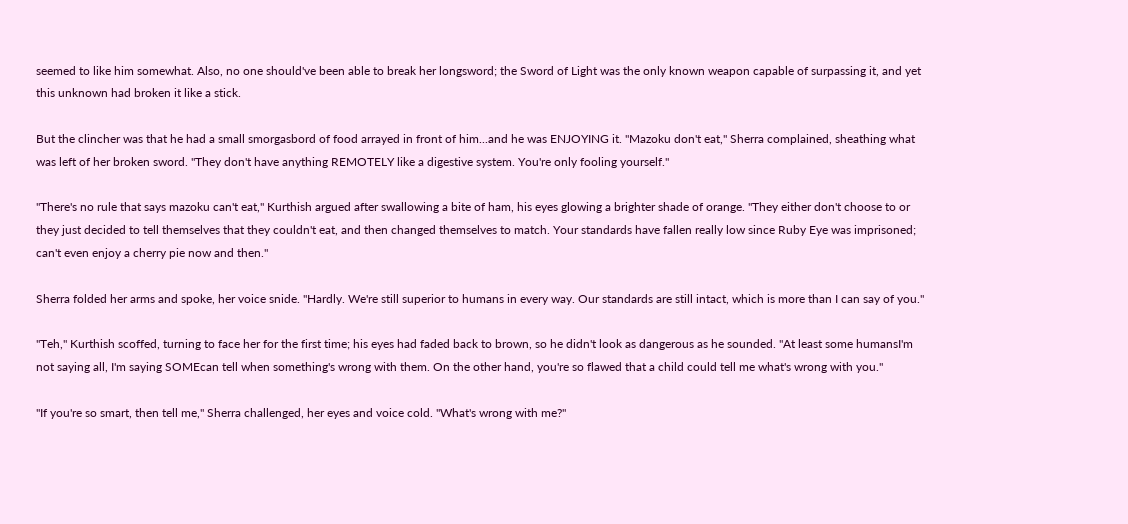seemed to like him somewhat. Also, no one should've been able to break her longsword; the Sword of Light was the only known weapon capable of surpassing it, and yet this unknown had broken it like a stick.

But the clincher was that he had a small smorgasbord of food arrayed in front of him...and he was ENJOYING it. "Mazoku don't eat," Sherra complained, sheathing what was left of her broken sword. "They don't have anything REMOTELY like a digestive system. You're only fooling yourself."

"There's no rule that says mazoku can't eat," Kurthish argued after swallowing a bite of ham, his eyes glowing a brighter shade of orange. "They either don't choose to or they just decided to tell themselves that they couldn't eat, and then changed themselves to match. Your standards have fallen really low since Ruby Eye was imprisoned; can't even enjoy a cherry pie now and then."

Sherra folded her arms and spoke, her voice snide. "Hardly. We're still superior to humans in every way. Our standards are still intact, which is more than I can say of you."

"Teh," Kurthish scoffed, turning to face her for the first time; his eyes had faded back to brown, so he didn't look as dangerous as he sounded. "At least some humansI'm not saying all, I'm saying SOMEcan tell when something's wrong with them. On the other hand, you're so flawed that a child could tell me what's wrong with you."

"If you're so smart, then tell me," Sherra challenged, her eyes and voice cold. "What's wrong with me?"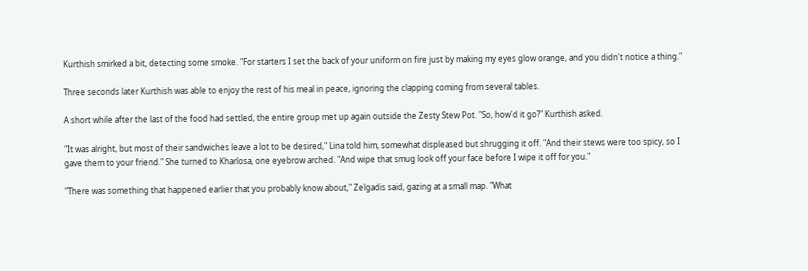Kurthish smirked a bit, detecting some smoke. "For starters I set the back of your uniform on fire just by making my eyes glow orange, and you didn't notice a thing."

Three seconds later Kurthish was able to enjoy the rest of his meal in peace, ignoring the clapping coming from several tables.

A short while after the last of the food had settled, the entire group met up again outside the Zesty Stew Pot. "So, how'd it go?" Kurthish asked.

"It was alright, but most of their sandwiches leave a lot to be desired," Lina told him, somewhat displeased but shrugging it off. "And their stews were too spicy, so I gave them to your friend." She turned to Kharlosa, one eyebrow arched. "And wipe that smug look off your face before I wipe it off for you."

"There was something that happened earlier that you probably know about," Zelgadis said, gazing at a small map. "What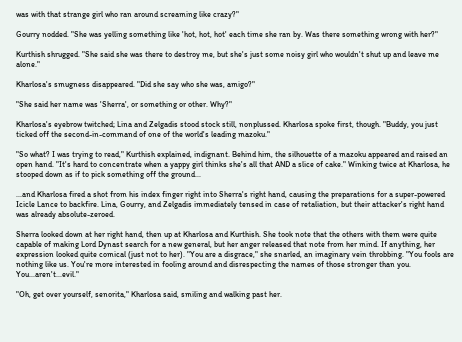was with that strange girl who ran around screaming like crazy?"

Gourry nodded. "She was yelling something like 'hot, hot, hot' each time she ran by. Was there something wrong with her?"

Kurthish shrugged. "She said she was there to destroy me, but she's just some noisy girl who wouldn't shut up and leave me alone."

Kharlosa's smugness disappeared. "Did she say who she was, amigo?"

"She said her name was 'Sherra', or something or other. Why?"

Kharlosa's eyebrow twitched; Lina and Zelgadis stood stock still, nonplussed. Kharlosa spoke first, though. "Buddy, you just ticked off the second-in-command of one of the world's leading mazoku."

"So what? I was trying to read," Kurthish explained, indignant. Behind him, the silhouette of a mazoku appeared and raised an open hand. "It's hard to concentrate when a yappy girl thinks she's all that AND a slice of cake." Winking twice at Kharlosa, he stooped down as if to pick something off the ground...

...and Kharlosa fired a shot from his index finger right into Sherra's right hand, causing the preparations for a super-powered Icicle Lance to backfire. Lina, Gourry, and Zelgadis immediately tensed in case of retaliation, but their attacker's right hand was already absolute-zeroed.

Sherra looked down at her right hand, then up at Kharlosa and Kurthish. She took note that the others with them were quite capable of making Lord Dynast search for a new general, but her anger released that note from her mind. If anything, her expression looked quite comical (just not to her). "You are a disgrace," she snarled, an imaginary vein throbbing. "You fools are nothing like us. You're more interested in fooling around and disrespecting the names of those stronger than you. You...aren't...evil."

"Oh, get over yourself, senorita," Kharlosa said, smiling and walking past her.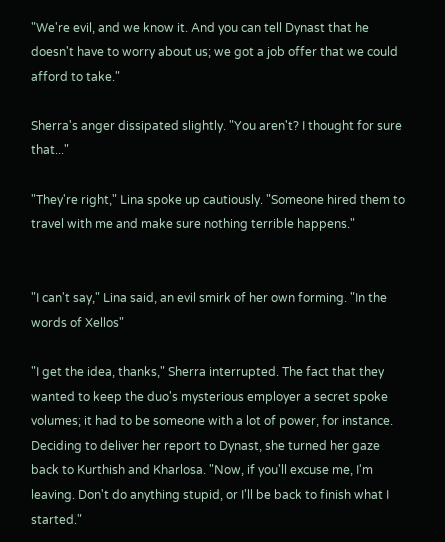"We're evil, and we know it. And you can tell Dynast that he doesn't have to worry about us; we got a job offer that we could afford to take."

Sherra's anger dissipated slightly. "You aren't? I thought for sure that..."

"They're right," Lina spoke up cautiously. "Someone hired them to travel with me and make sure nothing terrible happens."


"I can't say," Lina said, an evil smirk of her own forming. "In the words of Xellos"

"I get the idea, thanks," Sherra interrupted. The fact that they wanted to keep the duo's mysterious employer a secret spoke volumes; it had to be someone with a lot of power, for instance. Deciding to deliver her report to Dynast, she turned her gaze back to Kurthish and Kharlosa. "Now, if you'll excuse me, I'm leaving. Don't do anything stupid, or I'll be back to finish what I started."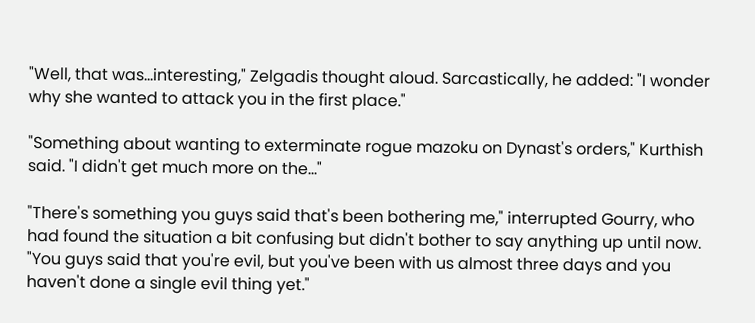"Well, that was...interesting," Zelgadis thought aloud. Sarcastically, he added: "I wonder why she wanted to attack you in the first place."

"Something about wanting to exterminate rogue mazoku on Dynast's orders," Kurthish said. "I didn't get much more on the..."

"There's something you guys said that's been bothering me," interrupted Gourry, who had found the situation a bit confusing but didn't bother to say anything up until now. "You guys said that you're evil, but you've been with us almost three days and you haven't done a single evil thing yet."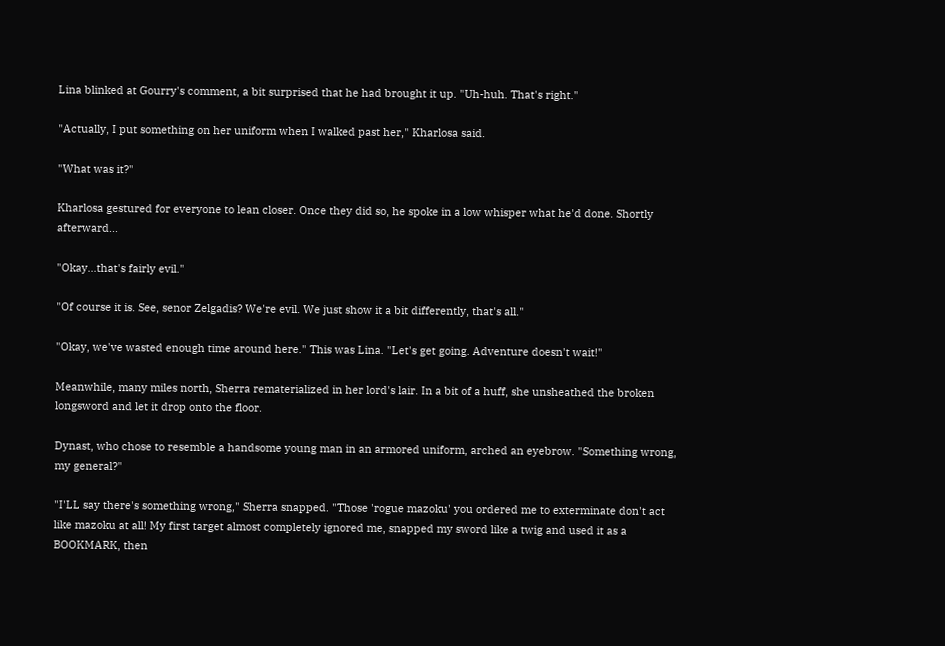Lina blinked at Gourry's comment, a bit surprised that he had brought it up. "Uh-huh. That's right."

"Actually, I put something on her uniform when I walked past her," Kharlosa said.

"What was it?"

Kharlosa gestured for everyone to lean closer. Once they did so, he spoke in a low whisper what he'd done. Shortly afterward...

"Okay...that's fairly evil."

"Of course it is. See, senor Zelgadis? We're evil. We just show it a bit differently, that's all."

"Okay, we've wasted enough time around here." This was Lina. "Let's get going. Adventure doesn't wait!"

Meanwhile, many miles north, Sherra rematerialized in her lord's lair. In a bit of a huff, she unsheathed the broken longsword and let it drop onto the floor.

Dynast, who chose to resemble a handsome young man in an armored uniform, arched an eyebrow. "Something wrong, my general?"

"I'LL say there's something wrong," Sherra snapped. "Those 'rogue mazoku' you ordered me to exterminate don't act like mazoku at all! My first target almost completely ignored me, snapped my sword like a twig and used it as a BOOKMARK, then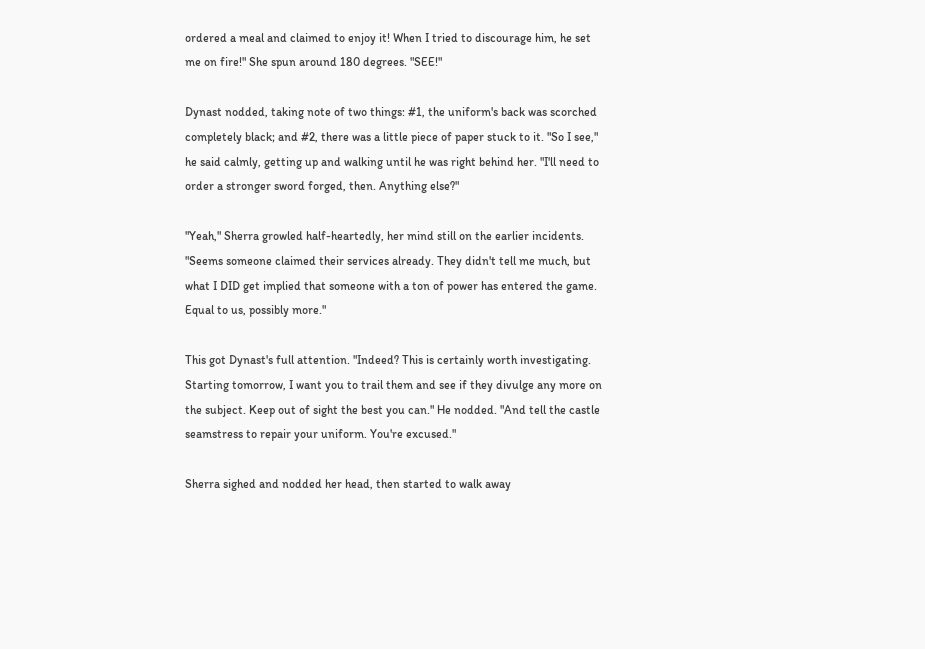ordered a meal and claimed to enjoy it! When I tried to discourage him, he set me on fire!" She spun around 180 degrees. "SEE!"

Dynast nodded, taking note of two things: #1, the uniform's back was scorched completely black; and #2, there was a little piece of paper stuck to it. "So I see," he said calmly, getting up and walking until he was right behind her. "I'll need to order a stronger sword forged, then. Anything else?"

"Yeah," Sherra growled half-heartedly, her mind still on the earlier incidents. "Seems someone claimed their services already. They didn't tell me much, but what I DID get implied that someone with a ton of power has entered the game. Equal to us, possibly more."

This got Dynast's full attention. "Indeed? This is certainly worth investigating. Starting tomorrow, I want you to trail them and see if they divulge any more on the subject. Keep out of sight the best you can." He nodded. "And tell the castle seamstress to repair your uniform. You're excused."

Sherra sighed and nodded her head, then started to walk away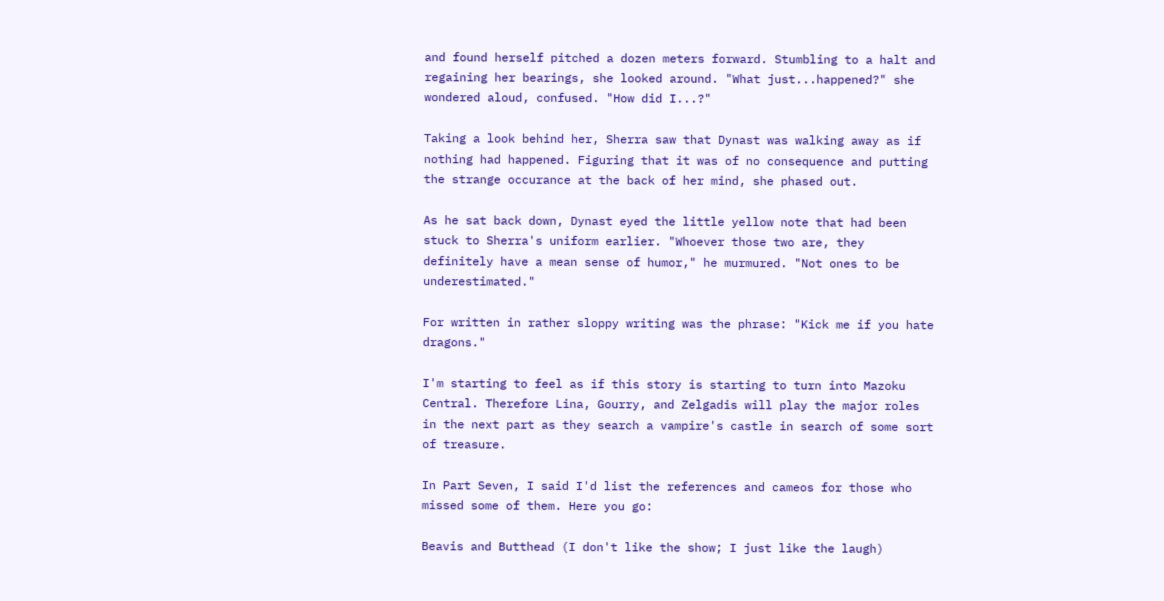and found herself pitched a dozen meters forward. Stumbling to a halt and regaining her bearings, she looked around. "What just...happened?" she wondered aloud, confused. "How did I...?"

Taking a look behind her, Sherra saw that Dynast was walking away as if nothing had happened. Figuring that it was of no consequence and putting the strange occurance at the back of her mind, she phased out.

As he sat back down, Dynast eyed the little yellow note that had been stuck to Sherra's uniform earlier. "Whoever those two are, they definitely have a mean sense of humor," he murmured. "Not ones to be underestimated."

For written in rather sloppy writing was the phrase: "Kick me if you hate dragons."

I'm starting to feel as if this story is starting to turn into Mazoku Central. Therefore Lina, Gourry, and Zelgadis will play the major roles in the next part as they search a vampire's castle in search of some sort of treasure.

In Part Seven, I said I'd list the references and cameos for those who missed some of them. Here you go:

Beavis and Butthead (I don't like the show; I just like the laugh)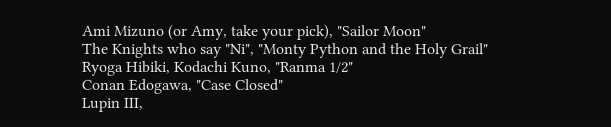Ami Mizuno (or Amy, take your pick), "Sailor Moon"
The Knights who say "Ni", "Monty Python and the Holy Grail"
Ryoga Hibiki, Kodachi Kuno, "Ranma 1/2"
Conan Edogawa, "Case Closed"
Lupin III,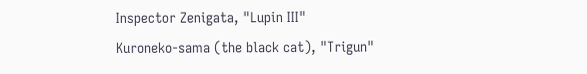Inspector Zenigata, "Lupin III"
Kuroneko-sama (the black cat), "Trigun"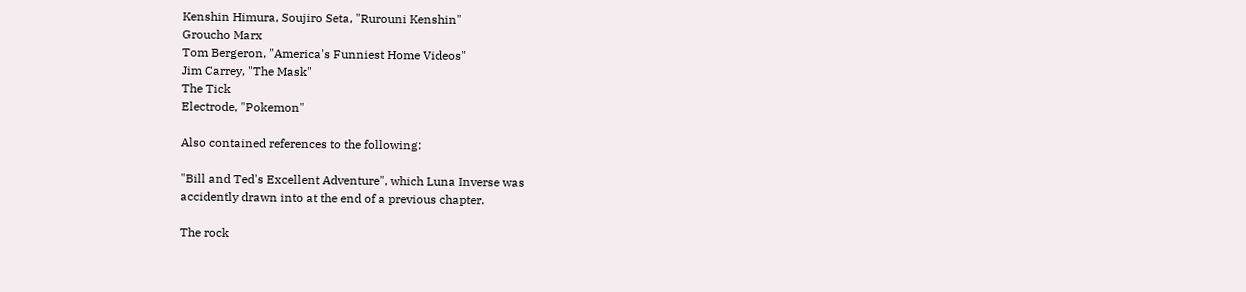Kenshin Himura, Soujiro Seta, "Rurouni Kenshin"
Groucho Marx
Tom Bergeron, "America's Funniest Home Videos"
Jim Carrey, "The Mask"
The Tick
Electrode, "Pokemon"

Also contained references to the following:

"Bill and Ted's Excellent Adventure", which Luna Inverse was
accidently drawn into at the end of a previous chapter.

The rock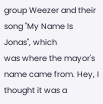group Weezer and their song "My Name Is Jonas", which
was where the mayor's name came from. Hey, I thought it was a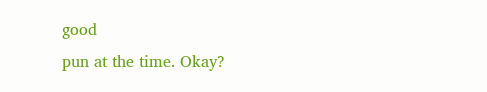good
pun at the time. Okay?